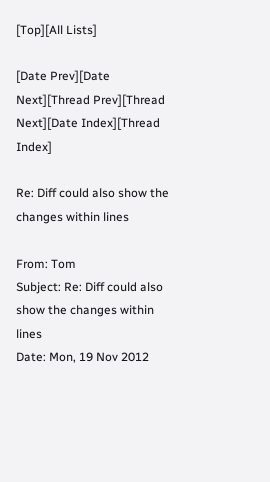[Top][All Lists]

[Date Prev][Date Next][Thread Prev][Thread Next][Date Index][Thread Index]

Re: Diff could also show the changes within lines

From: Tom
Subject: Re: Diff could also show the changes within lines
Date: Mon, 19 Nov 2012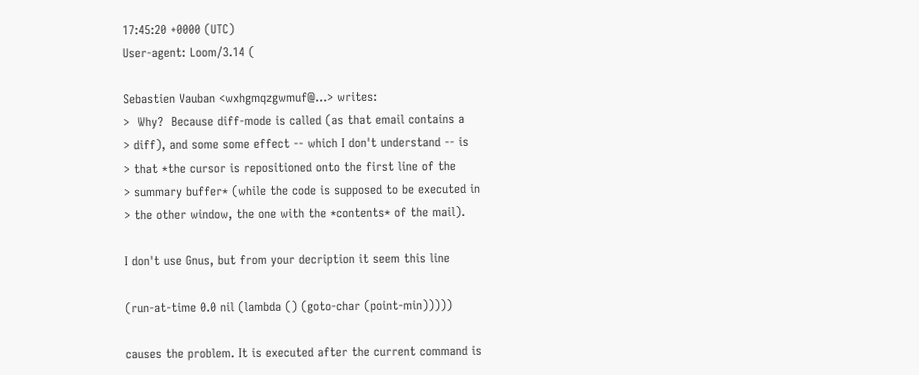17:45:20 +0000 (UTC)
User-agent: Loom/3.14 (

Sebastien Vauban <wxhgmqzgwmuf@...> writes:
>  Why?  Because diff-mode is called (as that email contains a
> diff), and some some effect -- which I don't understand -- is
> that *the cursor is repositioned onto the first line of the
> summary buffer* (while the code is supposed to be executed in
> the other window, the one with the *contents* of the mail).

I don't use Gnus, but from your decription it seem this line

(run-at-time 0.0 nil (lambda () (goto-char (point-min)))))

causes the problem. It is executed after the current command is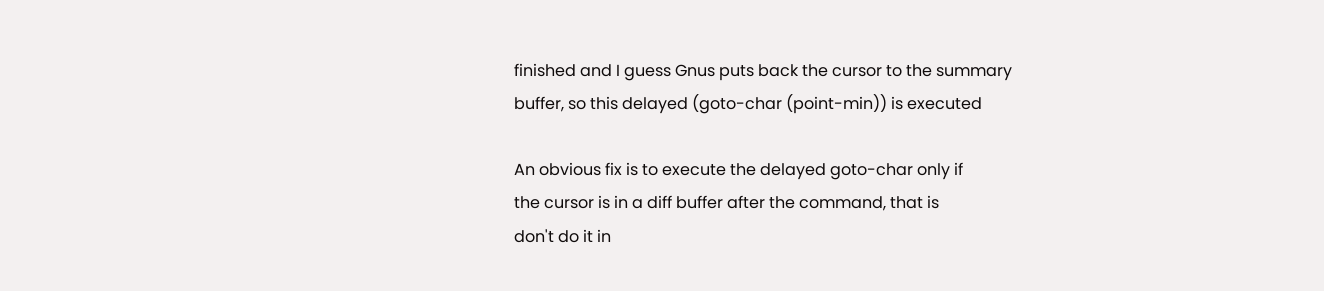finished and I guess Gnus puts back the cursor to the summary
buffer, so this delayed (goto-char (point-min)) is executed

An obvious fix is to execute the delayed goto-char only if
the cursor is in a diff buffer after the command, that is
don't do it in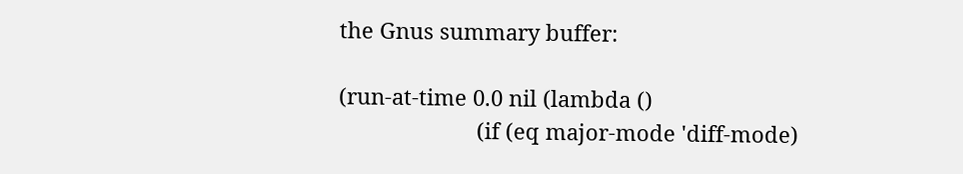the Gnus summary buffer:

(run-at-time 0.0 nil (lambda ()
                       (if (eq major-mode 'diff-mode)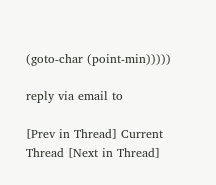(goto-char (point-min)))))

reply via email to

[Prev in Thread] Current Thread [Next in Thread]